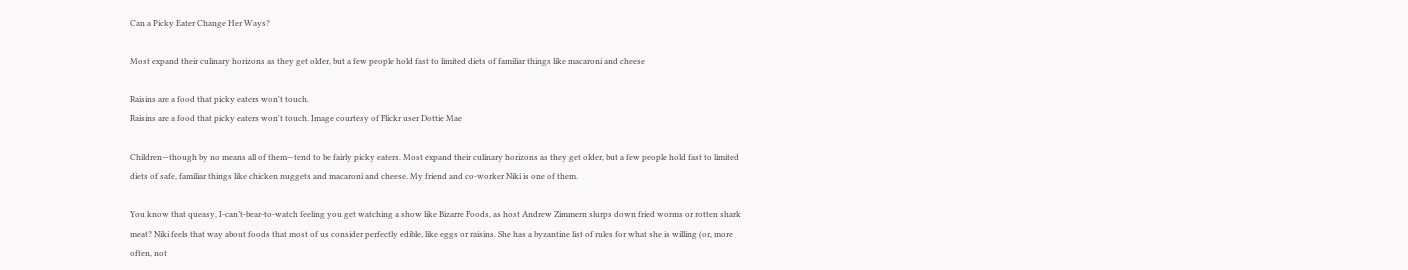Can a Picky Eater Change Her Ways?

Most expand their culinary horizons as they get older, but a few people hold fast to limited diets of familiar things like macaroni and cheese

Raisins are a food that picky eaters won't touch.
Raisins are a food that picky eaters won't touch. Image courtesy of Flickr user Dottie Mae

Children—though by no means all of them—tend to be fairly picky eaters. Most expand their culinary horizons as they get older, but a few people hold fast to limited diets of safe, familiar things like chicken nuggets and macaroni and cheese. My friend and co-worker Niki is one of them.

You know that queasy, I-can’t-bear-to-watch feeling you get watching a show like Bizarre Foods, as host Andrew Zimmern slurps down fried worms or rotten shark meat? Niki feels that way about foods that most of us consider perfectly edible, like eggs or raisins. She has a byzantine list of rules for what she is willing (or, more often, not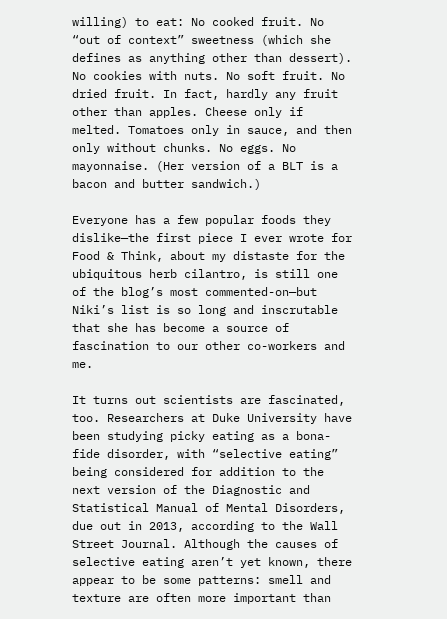willing) to eat: No cooked fruit. No “out of context” sweetness (which she defines as anything other than dessert). No cookies with nuts. No soft fruit. No dried fruit. In fact, hardly any fruit other than apples. Cheese only if melted. Tomatoes only in sauce, and then only without chunks. No eggs. No mayonnaise. (Her version of a BLT is a bacon and butter sandwich.)

Everyone has a few popular foods they dislike—the first piece I ever wrote for Food & Think, about my distaste for the ubiquitous herb cilantro, is still one of the blog’s most commented-on—but Niki’s list is so long and inscrutable that she has become a source of fascination to our other co-workers and me.

It turns out scientists are fascinated, too. Researchers at Duke University have been studying picky eating as a bona-fide disorder, with “selective eating” being considered for addition to the next version of the Diagnostic and Statistical Manual of Mental Disorders, due out in 2013, according to the Wall Street Journal. Although the causes of selective eating aren’t yet known, there appear to be some patterns: smell and texture are often more important than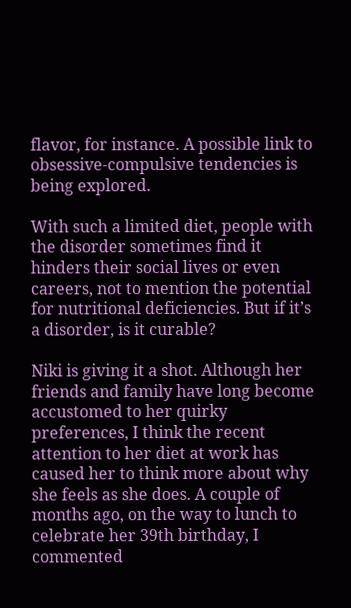flavor, for instance. A possible link to obsessive-compulsive tendencies is being explored.

With such a limited diet, people with the disorder sometimes find it hinders their social lives or even careers, not to mention the potential for nutritional deficiencies. But if it’s a disorder, is it curable?

Niki is giving it a shot. Although her friends and family have long become accustomed to her quirky preferences, I think the recent attention to her diet at work has caused her to think more about why she feels as she does. A couple of months ago, on the way to lunch to celebrate her 39th birthday, I commented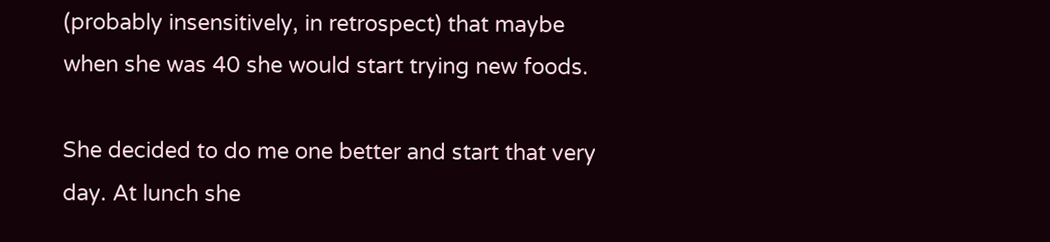(probably insensitively, in retrospect) that maybe when she was 40 she would start trying new foods.

She decided to do me one better and start that very day. At lunch she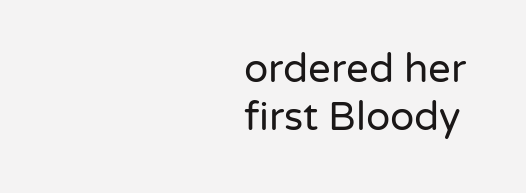ordered her first Bloody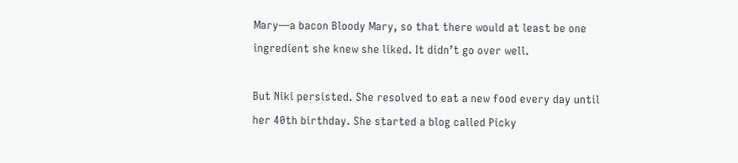Mary—a bacon Bloody Mary, so that there would at least be one ingredient she knew she liked. It didn’t go over well.

But Niki persisted. She resolved to eat a new food every day until her 40th birthday. She started a blog called Picky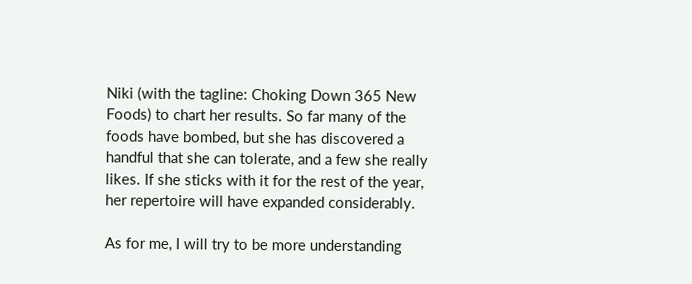Niki (with the tagline: Choking Down 365 New Foods) to chart her results. So far many of the foods have bombed, but she has discovered a handful that she can tolerate, and a few she really likes. If she sticks with it for the rest of the year, her repertoire will have expanded considerably.

As for me, I will try to be more understanding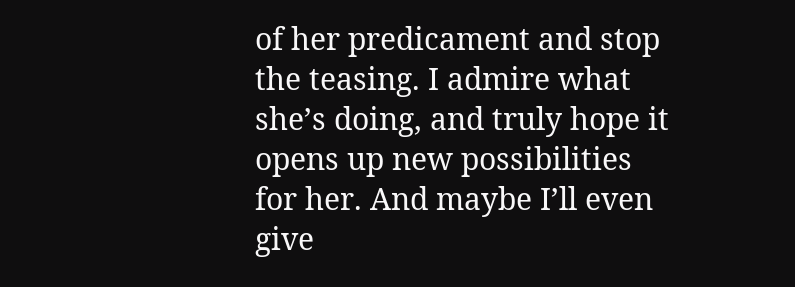of her predicament and stop the teasing. I admire what she’s doing, and truly hope it opens up new possibilities for her. And maybe I’ll even give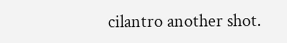cilantro another shot.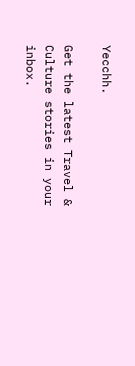Yecchh.

Get the latest Travel & Culture stories in your inbox.